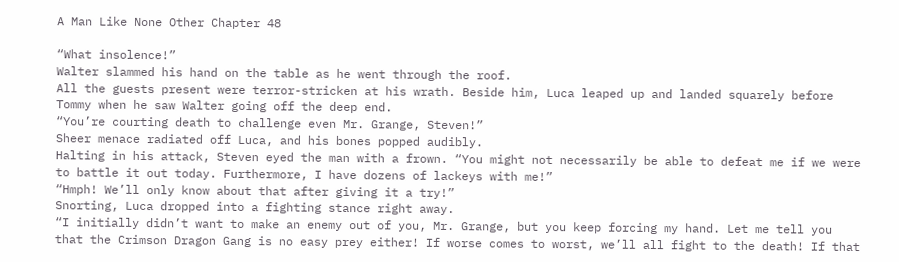A Man Like None Other Chapter 48

“What insolence!”
Walter slammed his hand on the table as he went through the roof.
All the guests present were terror-stricken at his wrath. Beside him, Luca leaped up and landed squarely before Tommy when he saw Walter going off the deep end.
“You’re courting death to challenge even Mr. Grange, Steven!”
Sheer menace radiated off Luca, and his bones popped audibly.
Halting in his attack, Steven eyed the man with a frown. “You might not necessarily be able to defeat me if we were to battle it out today. Furthermore, I have dozens of lackeys with me!”
“Hmph! We’ll only know about that after giving it a try!”
Snorting, Luca dropped into a fighting stance right away.
“I initially didn’t want to make an enemy out of you, Mr. Grange, but you keep forcing my hand. Let me tell you that the Crimson Dragon Gang is no easy prey either! If worse comes to worst, we’ll all fight to the death! If that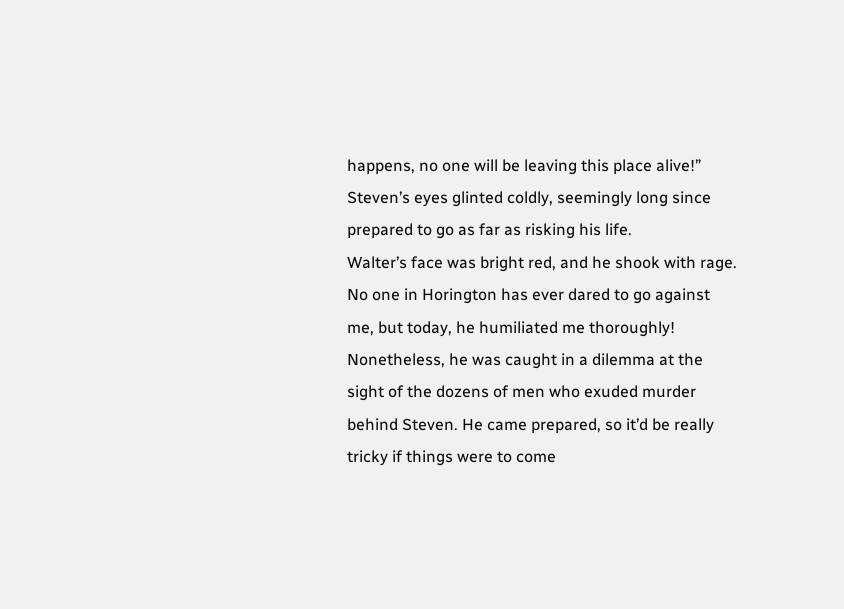happens, no one will be leaving this place alive!”
Steven’s eyes glinted coldly, seemingly long since prepared to go as far as risking his life.
Walter’s face was bright red, and he shook with rage. No one in Horington has ever dared to go against me, but today, he humiliated me thoroughly!
Nonetheless, he was caught in a dilemma at the sight of the dozens of men who exuded murder behind Steven. He came prepared, so it’d be really tricky if things were to come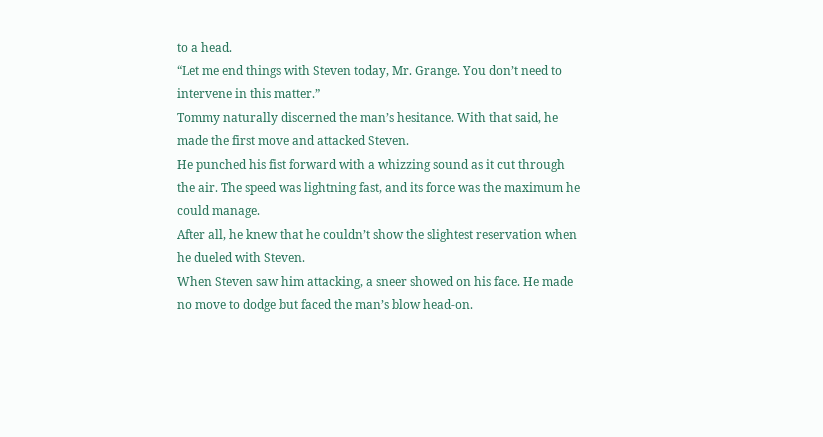to a head.
“Let me end things with Steven today, Mr. Grange. You don’t need to intervene in this matter.”
Tommy naturally discerned the man’s hesitance. With that said, he made the first move and attacked Steven.
He punched his fist forward with a whizzing sound as it cut through the air. The speed was lightning fast, and its force was the maximum he could manage.
After all, he knew that he couldn’t show the slightest reservation when he dueled with Steven.
When Steven saw him attacking, a sneer showed on his face. He made no move to dodge but faced the man’s blow head-on.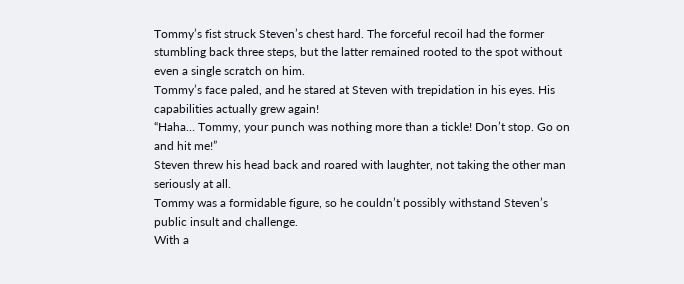Tommy’s fist struck Steven’s chest hard. The forceful recoil had the former stumbling back three steps, but the latter remained rooted to the spot without even a single scratch on him.
Tommy’s face paled, and he stared at Steven with trepidation in his eyes. His capabilities actually grew again!
“Haha… Tommy, your punch was nothing more than a tickle! Don’t stop. Go on and hit me!”
Steven threw his head back and roared with laughter, not taking the other man seriously at all.
Tommy was a formidable figure, so he couldn’t possibly withstand Steven’s public insult and challenge.
With a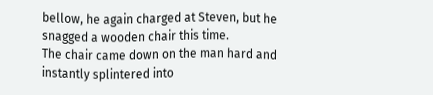bellow, he again charged at Steven, but he snagged a wooden chair this time.
The chair came down on the man hard and instantly splintered into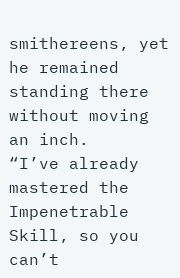smithereens, yet he remained standing there without moving an inch.
“I’ve already mastered the Impenetrable Skill, so you can’t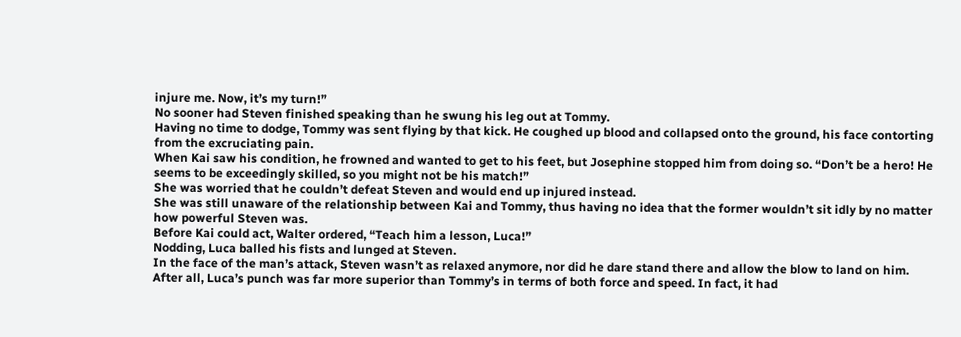injure me. Now, it’s my turn!”
No sooner had Steven finished speaking than he swung his leg out at Tommy.
Having no time to dodge, Tommy was sent flying by that kick. He coughed up blood and collapsed onto the ground, his face contorting from the excruciating pain.
When Kai saw his condition, he frowned and wanted to get to his feet, but Josephine stopped him from doing so. “Don’t be a hero! He seems to be exceedingly skilled, so you might not be his match!”
She was worried that he couldn’t defeat Steven and would end up injured instead.
She was still unaware of the relationship between Kai and Tommy, thus having no idea that the former wouldn’t sit idly by no matter how powerful Steven was.
Before Kai could act, Walter ordered, “Teach him a lesson, Luca!”
Nodding, Luca balled his fists and lunged at Steven.
In the face of the man’s attack, Steven wasn’t as relaxed anymore, nor did he dare stand there and allow the blow to land on him.
After all, Luca’s punch was far more superior than Tommy’s in terms of both force and speed. In fact, it had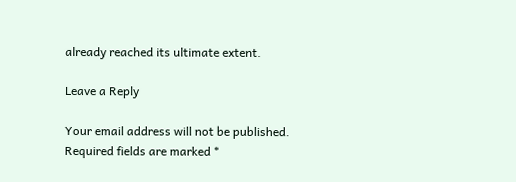already reached its ultimate extent.

Leave a Reply

Your email address will not be published. Required fields are marked *